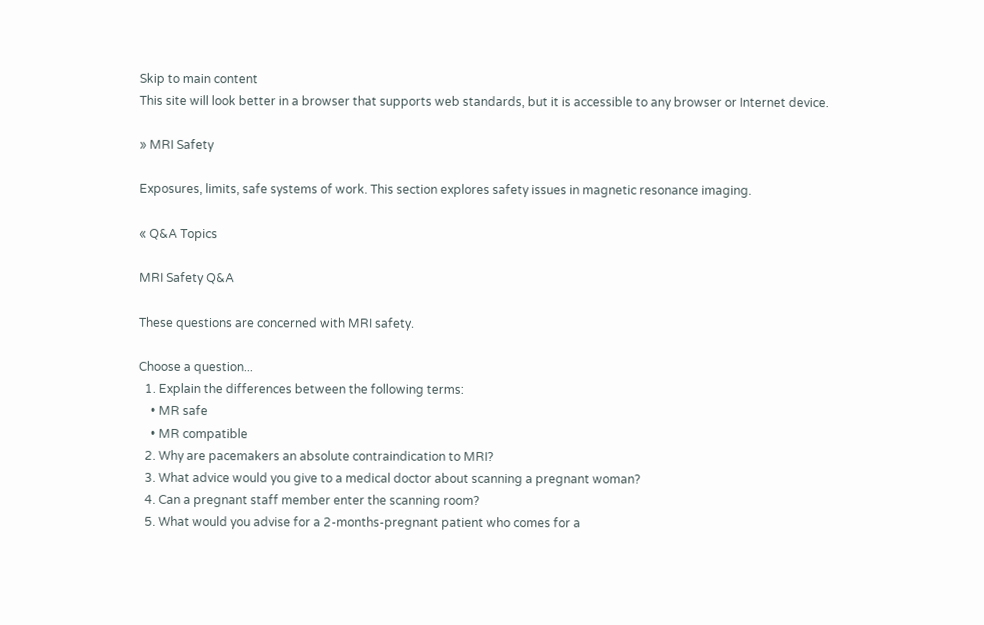Skip to main content
This site will look better in a browser that supports web standards, but it is accessible to any browser or Internet device.

» MRI Safety

Exposures, limits, safe systems of work. This section explores safety issues in magnetic resonance imaging.

« Q&A Topics

MRI Safety Q&A

These questions are concerned with MRI safety.

Choose a question...
  1. Explain the differences between the following terms:
    • MR safe
    • MR compatible
  2. Why are pacemakers an absolute contraindication to MRI?
  3. What advice would you give to a medical doctor about scanning a pregnant woman?
  4. Can a pregnant staff member enter the scanning room?
  5. What would you advise for a 2-months-pregnant patient who comes for a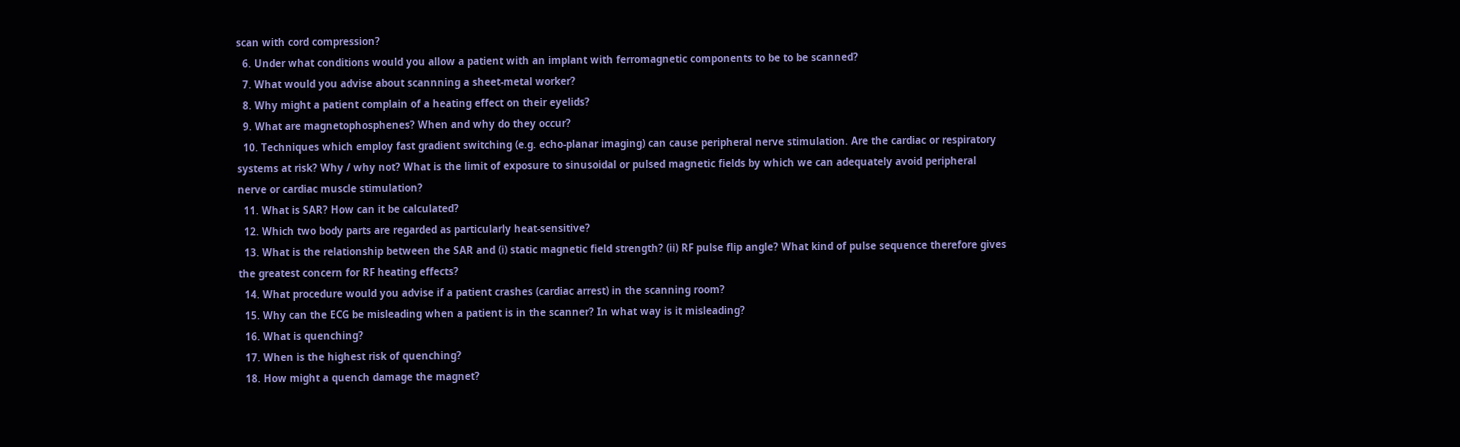scan with cord compression?
  6. Under what conditions would you allow a patient with an implant with ferromagnetic components to be to be scanned?
  7. What would you advise about scannning a sheet-metal worker?
  8. Why might a patient complain of a heating effect on their eyelids?
  9. What are magnetophosphenes? When and why do they occur?
  10. Techniques which employ fast gradient switching (e.g. echo-planar imaging) can cause peripheral nerve stimulation. Are the cardiac or respiratory systems at risk? Why / why not? What is the limit of exposure to sinusoidal or pulsed magnetic fields by which we can adequately avoid peripheral nerve or cardiac muscle stimulation?
  11. What is SAR? How can it be calculated?
  12. Which two body parts are regarded as particularly heat-sensitive?
  13. What is the relationship between the SAR and (i) static magnetic field strength? (ii) RF pulse flip angle? What kind of pulse sequence therefore gives the greatest concern for RF heating effects?
  14. What procedure would you advise if a patient crashes (cardiac arrest) in the scanning room?
  15. Why can the ECG be misleading when a patient is in the scanner? In what way is it misleading?
  16. What is quenching?
  17. When is the highest risk of quenching?
  18. How might a quench damage the magnet?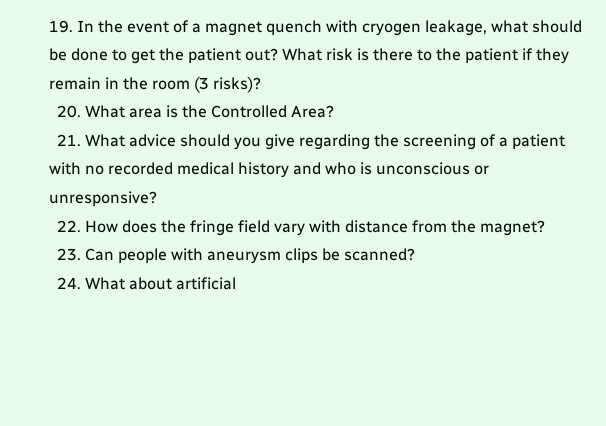19. In the event of a magnet quench with cryogen leakage, what should be done to get the patient out? What risk is there to the patient if they remain in the room (3 risks)?
  20. What area is the Controlled Area?
  21. What advice should you give regarding the screening of a patient with no recorded medical history and who is unconscious or unresponsive?
  22. How does the fringe field vary with distance from the magnet?
  23. Can people with aneurysm clips be scanned?
  24. What about artificial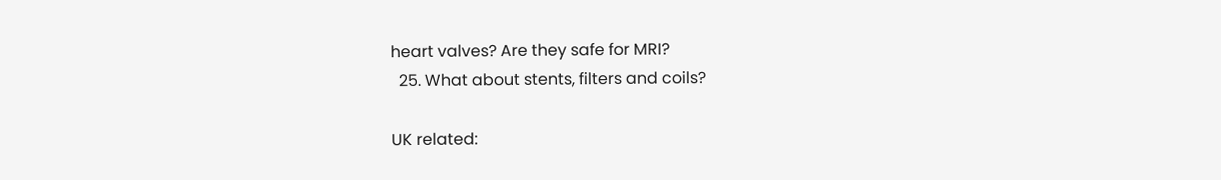heart valves? Are they safe for MRI?
  25. What about stents, filters and coils?

UK related: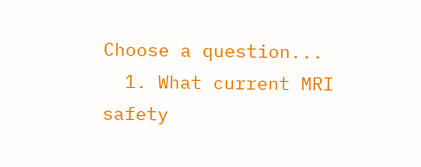Choose a question...
  1. What current MRI safety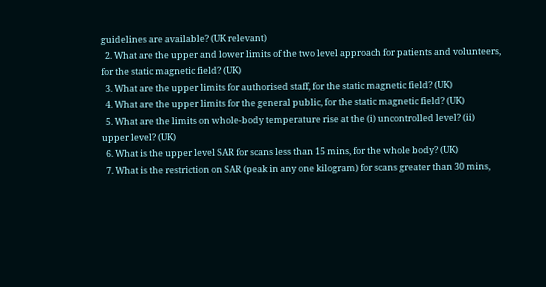guidelines are available? (UK relevant)
  2. What are the upper and lower limits of the two level approach for patients and volunteers, for the static magnetic field? (UK)
  3. What are the upper limits for authorised staff, for the static magnetic field? (UK)
  4. What are the upper limits for the general public, for the static magnetic field? (UK)
  5. What are the limits on whole-body temperature rise at the (i) uncontrolled level? (ii) upper level? (UK)
  6. What is the upper level SAR for scans less than 15 mins, for the whole body? (UK)
  7. What is the restriction on SAR (peak in any one kilogram) for scans greater than 30 mins,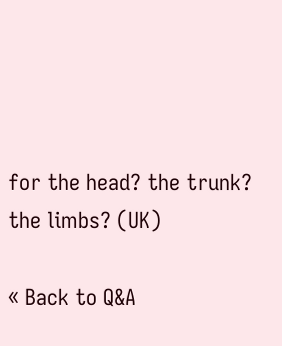for the head? the trunk? the limbs? (UK)

« Back to Q&A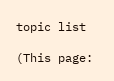topic list

(This page: